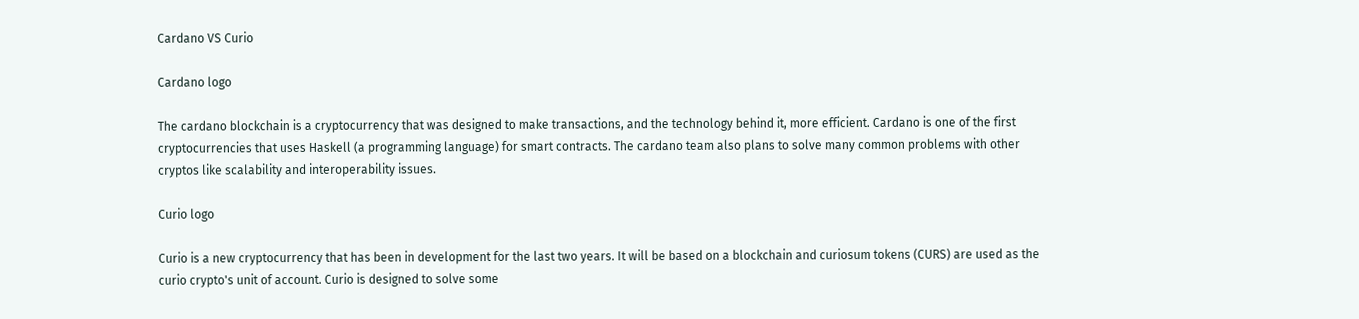Cardano VS Curio

Cardano logo

The cardano blockchain is a cryptocurrency that was designed to make transactions, and the technology behind it, more efficient. Cardano is one of the first cryptocurrencies that uses Haskell (a programming language) for smart contracts. The cardano team also plans to solve many common problems with other cryptos like scalability and interoperability issues.

Curio logo

Curio is a new cryptocurrency that has been in development for the last two years. It will be based on a blockchain and curiosum tokens (CURS) are used as the curio crypto's unit of account. Curio is designed to solve some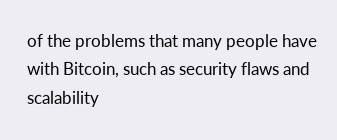of the problems that many people have with Bitcoin, such as security flaws and scalability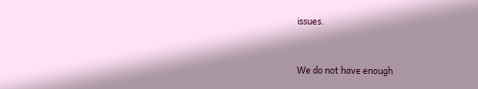issues.


We do not have enough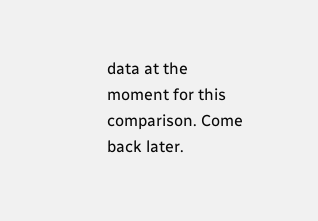data at the moment for this comparison. Come back later.